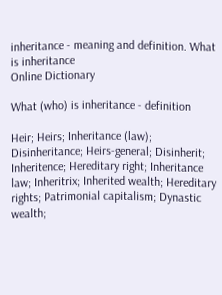inheritance - meaning and definition. What is inheritance
Online Dictionary

What (who) is inheritance - definition

Heir; Heirs; Inheritance (law); Disinheritance; Heirs-general; Disinherit; Inheritence; Hereditary right; Inheritance law; Inheritrix; Inherited wealth; Hereditary rights; Patrimonial capitalism; Dynastic wealth;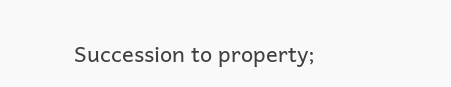Succession to property;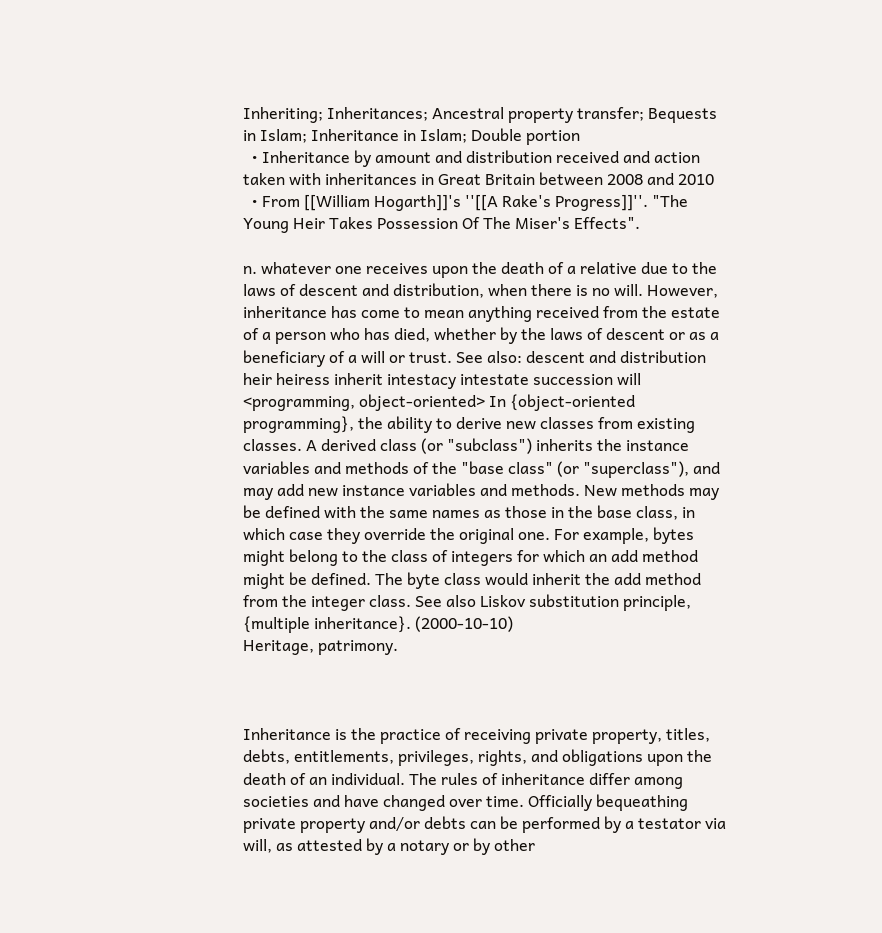Inheriting; Inheritances; Ancestral property transfer; Bequests in Islam; Inheritance in Islam; Double portion
  • Inheritance by amount and distribution received and action taken with inheritances in Great Britain between 2008 and 2010
  • From [[William Hogarth]]'s ''[[A Rake's Progress]]''. "The Young Heir Takes Possession Of The Miser's Effects".

n. whatever one receives upon the death of a relative due to the laws of descent and distribution, when there is no will. However, inheritance has come to mean anything received from the estate of a person who has died, whether by the laws of descent or as a beneficiary of a will or trust. See also: descent and distribution heir heiress inherit intestacy intestate succession will
<programming, object-oriented> In {object-oriented programming}, the ability to derive new classes from existing classes. A derived class (or "subclass") inherits the instance variables and methods of the "base class" (or "superclass"), and may add new instance variables and methods. New methods may be defined with the same names as those in the base class, in which case they override the original one. For example, bytes might belong to the class of integers for which an add method might be defined. The byte class would inherit the add method from the integer class. See also Liskov substitution principle, {multiple inheritance}. (2000-10-10)
Heritage, patrimony.



Inheritance is the practice of receiving private property, titles, debts, entitlements, privileges, rights, and obligations upon the death of an individual. The rules of inheritance differ among societies and have changed over time. Officially bequeathing private property and/or debts can be performed by a testator via will, as attested by a notary or by other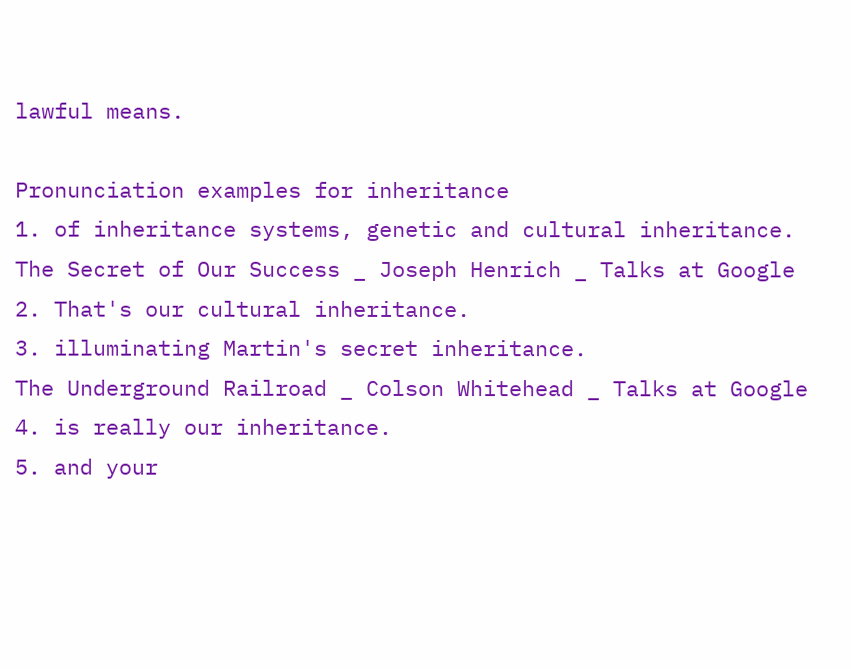lawful means.

Pronunciation examples for inheritance
1. of inheritance systems, genetic and cultural inheritance.
The Secret of Our Success _ Joseph Henrich _ Talks at Google
2. That's our cultural inheritance.
3. illuminating Martin's secret inheritance.
The Underground Railroad _ Colson Whitehead _ Talks at Google
4. is really our inheritance.
5. and your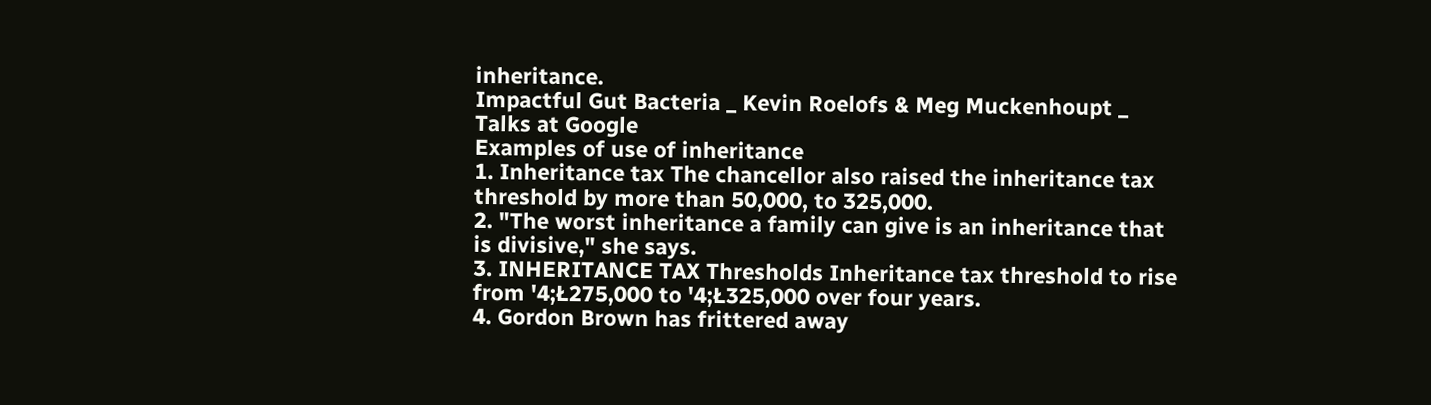inheritance.
Impactful Gut Bacteria _ Kevin Roelofs & Meg Muckenhoupt _ Talks at Google
Examples of use of inheritance
1. Inheritance tax The chancellor also raised the inheritance tax threshold by more than 50,000, to 325,000.
2. "The worst inheritance a family can give is an inheritance that is divisive," she says.
3. INHERITANCE TAX Thresholds Inheritance tax threshold to rise from '4;Ł275,000 to '4;Ł325,000 over four years.
4. Gordon Brown has frittered away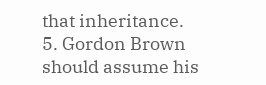that inheritance.
5. Gordon Brown should assume his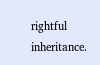rightful inheritance.